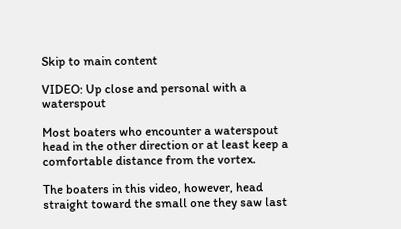Skip to main content

VIDEO: Up close and personal with a waterspout

Most boaters who encounter a waterspout head in the other direction or at least keep a comfortable distance from the vortex.

The boaters in this video, however, head straight toward the small one they saw last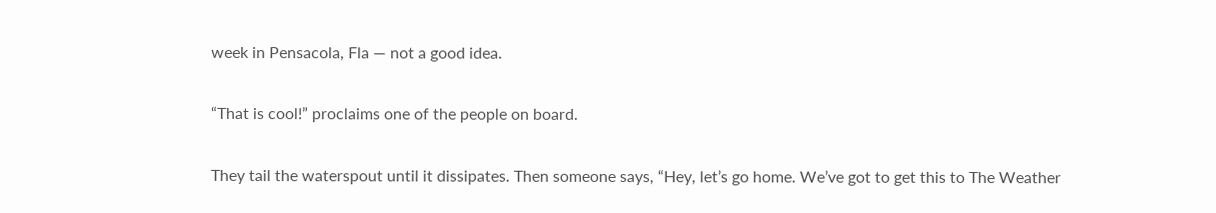week in Pensacola, Fla — not a good idea.

“That is cool!” proclaims one of the people on board.

They tail the waterspout until it dissipates. Then someone says, “Hey, let’s go home. We’ve got to get this to The Weather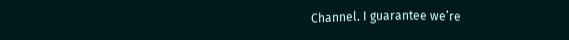Channel. I guarantee we’re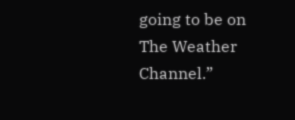going to be on The Weather Channel.”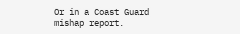Or in a Coast Guard mishap report.